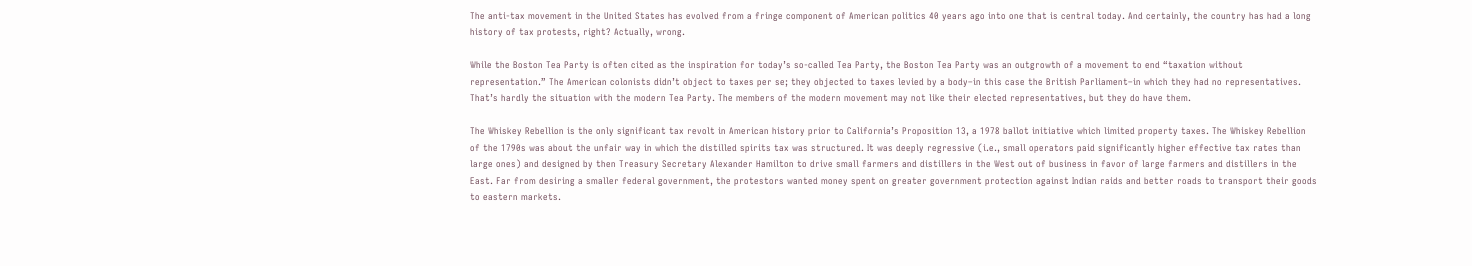The anti-tax movement in the United States has evolved from a fringe component of American politics 40 years ago into one that is central today. And certainly, the country has had a long history of tax protests, right? Actually, wrong.

While the Boston Tea Party is often cited as the inspiration for today’s so-called Tea Party, the Boston Tea Party was an outgrowth of a movement to end “taxation without representation.” The American colonists didn’t object to taxes per se; they objected to taxes levied by a body–in this case the British Parliament–in which they had no representatives. That’s hardly the situation with the modern Tea Party. The members of the modern movement may not like their elected representatives, but they do have them.

The Whiskey Rebellion is the only significant tax revolt in American history prior to California’s Proposition 13, a 1978 ballot initiative which limited property taxes. The Whiskey Rebellion of the 1790s was about the unfair way in which the distilled spirits tax was structured. It was deeply regressive (i.e., small operators paid significantly higher effective tax rates than large ones) and designed by then Treasury Secretary Alexander Hamilton to drive small farmers and distillers in the West out of business in favor of large farmers and distillers in the East. Far from desiring a smaller federal government, the protestors wanted money spent on greater government protection against Indian raids and better roads to transport their goods to eastern markets.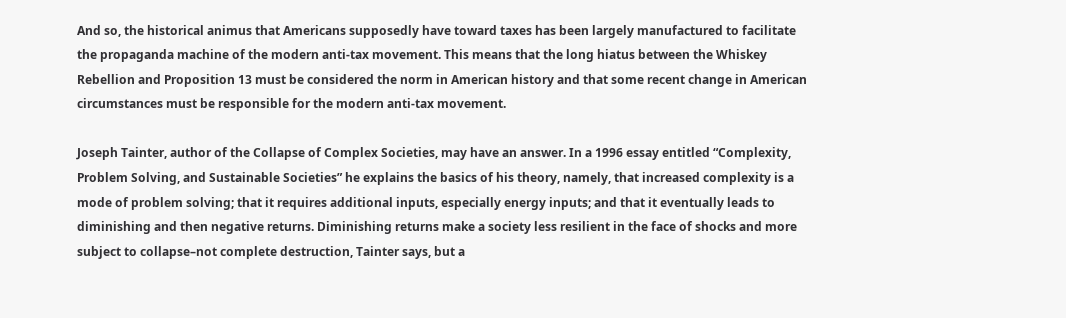And so, the historical animus that Americans supposedly have toward taxes has been largely manufactured to facilitate the propaganda machine of the modern anti-tax movement. This means that the long hiatus between the Whiskey Rebellion and Proposition 13 must be considered the norm in American history and that some recent change in American circumstances must be responsible for the modern anti-tax movement.

Joseph Tainter, author of the Collapse of Complex Societies, may have an answer. In a 1996 essay entitled “Complexity, Problem Solving, and Sustainable Societies” he explains the basics of his theory, namely, that increased complexity is a mode of problem solving; that it requires additional inputs, especially energy inputs; and that it eventually leads to diminishing and then negative returns. Diminishing returns make a society less resilient in the face of shocks and more subject to collapse–not complete destruction, Tainter says, but a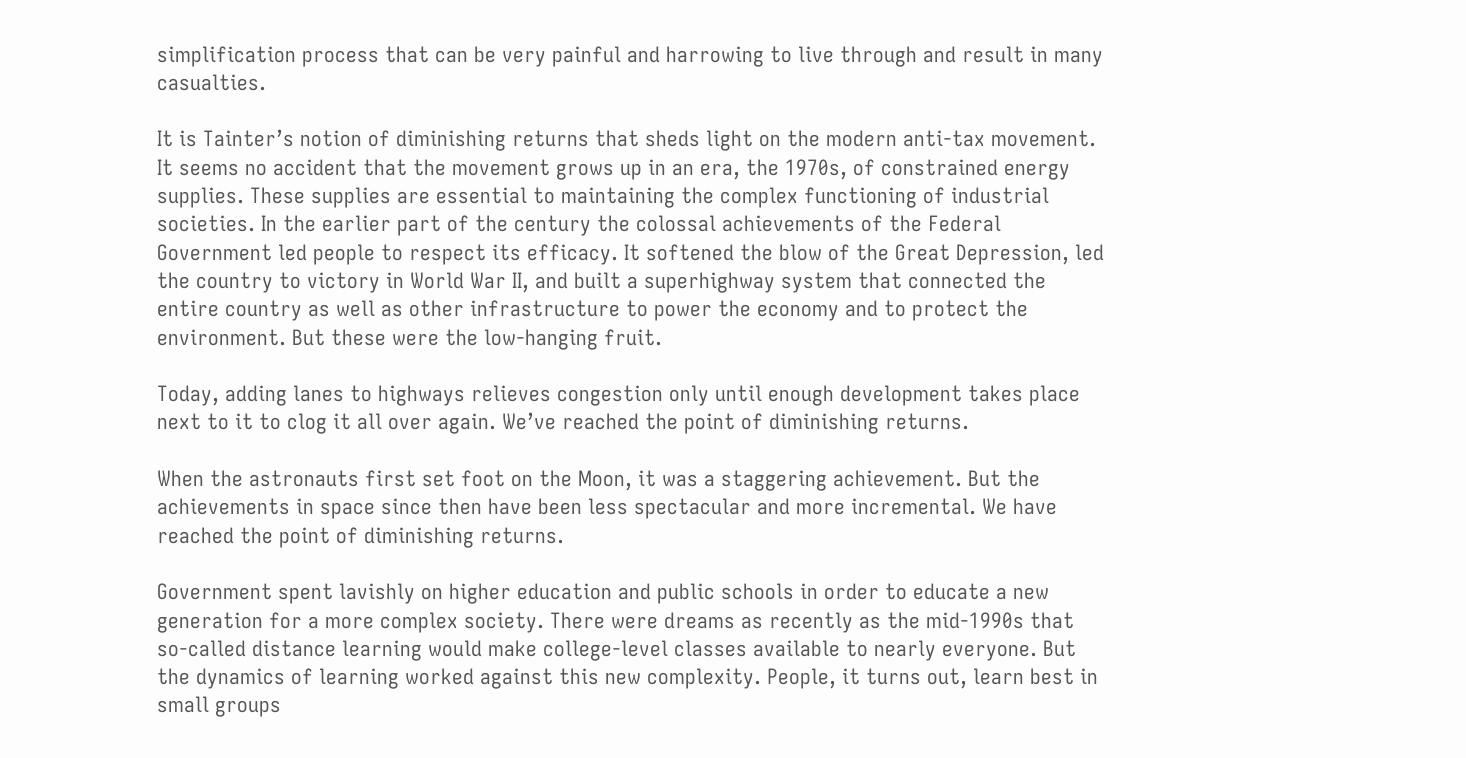simplification process that can be very painful and harrowing to live through and result in many casualties.

It is Tainter’s notion of diminishing returns that sheds light on the modern anti-tax movement. It seems no accident that the movement grows up in an era, the 1970s, of constrained energy supplies. These supplies are essential to maintaining the complex functioning of industrial societies. In the earlier part of the century the colossal achievements of the Federal Government led people to respect its efficacy. It softened the blow of the Great Depression, led the country to victory in World War II, and built a superhighway system that connected the entire country as well as other infrastructure to power the economy and to protect the environment. But these were the low-hanging fruit.

Today, adding lanes to highways relieves congestion only until enough development takes place next to it to clog it all over again. We’ve reached the point of diminishing returns.

When the astronauts first set foot on the Moon, it was a staggering achievement. But the achievements in space since then have been less spectacular and more incremental. We have reached the point of diminishing returns.

Government spent lavishly on higher education and public schools in order to educate a new generation for a more complex society. There were dreams as recently as the mid-1990s that so-called distance learning would make college-level classes available to nearly everyone. But the dynamics of learning worked against this new complexity. People, it turns out, learn best in small groups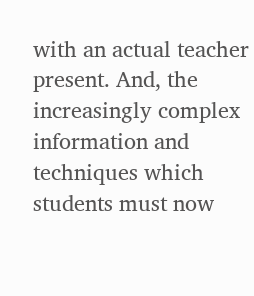with an actual teacher present. And, the increasingly complex information and techniques which students must now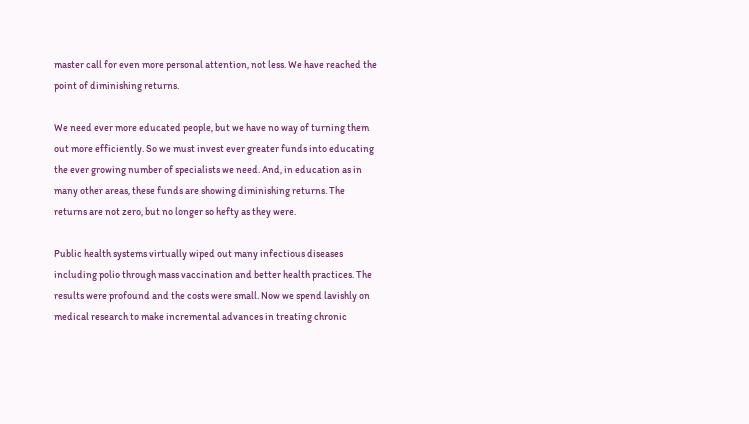master call for even more personal attention, not less. We have reached the point of diminishing returns.

We need ever more educated people, but we have no way of turning them out more efficiently. So we must invest ever greater funds into educating the ever growing number of specialists we need. And, in education as in many other areas, these funds are showing diminishing returns. The returns are not zero, but no longer so hefty as they were.

Public health systems virtually wiped out many infectious diseases including polio through mass vaccination and better health practices. The results were profound and the costs were small. Now we spend lavishly on medical research to make incremental advances in treating chronic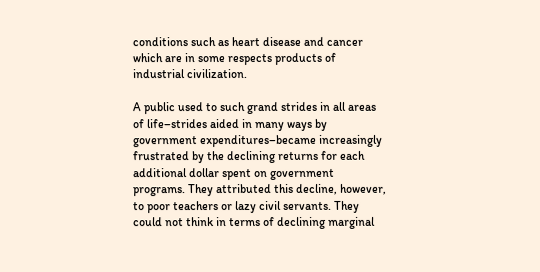conditions such as heart disease and cancer which are in some respects products of industrial civilization.

A public used to such grand strides in all areas of life–strides aided in many ways by government expenditures–became increasingly frustrated by the declining returns for each additional dollar spent on government programs. They attributed this decline, however, to poor teachers or lazy civil servants. They could not think in terms of declining marginal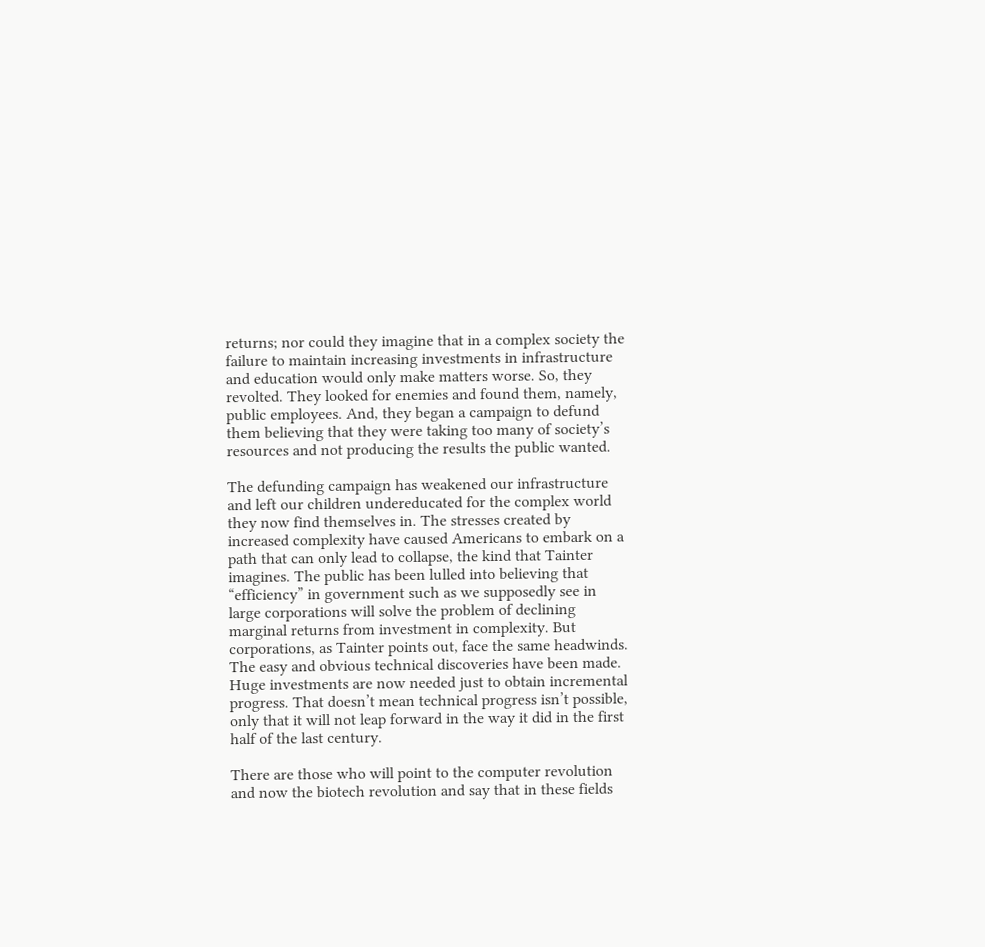returns; nor could they imagine that in a complex society the failure to maintain increasing investments in infrastructure and education would only make matters worse. So, they revolted. They looked for enemies and found them, namely, public employees. And, they began a campaign to defund them believing that they were taking too many of society’s resources and not producing the results the public wanted.

The defunding campaign has weakened our infrastructure and left our children undereducated for the complex world they now find themselves in. The stresses created by increased complexity have caused Americans to embark on a path that can only lead to collapse, the kind that Tainter imagines. The public has been lulled into believing that “efficiency” in government such as we supposedly see in large corporations will solve the problem of declining marginal returns from investment in complexity. But corporations, as Tainter points out, face the same headwinds. The easy and obvious technical discoveries have been made. Huge investments are now needed just to obtain incremental progress. That doesn’t mean technical progress isn’t possible, only that it will not leap forward in the way it did in the first half of the last century.

There are those who will point to the computer revolution and now the biotech revolution and say that in these fields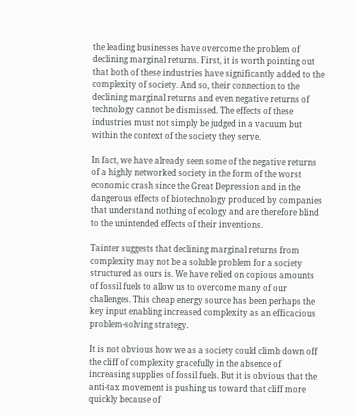the leading businesses have overcome the problem of declining marginal returns. First, it is worth pointing out that both of these industries have significantly added to the complexity of society. And so, their connection to the declining marginal returns and even negative returns of technology cannot be dismissed. The effects of these industries must not simply be judged in a vacuum but within the context of the society they serve.

In fact, we have already seen some of the negative returns of a highly networked society in the form of the worst economic crash since the Great Depression and in the dangerous effects of biotechnology produced by companies that understand nothing of ecology and are therefore blind to the unintended effects of their inventions.

Tainter suggests that declining marginal returns from complexity may not be a soluble problem for a society structured as ours is. We have relied on copious amounts of fossil fuels to allow us to overcome many of our challenges. This cheap energy source has been perhaps the key input enabling increased complexity as an efficacious problem-solving strategy.

It is not obvious how we as a society could climb down off the cliff of complexity gracefully in the absence of increasing supplies of fossil fuels. But it is obvious that the anti-tax movement is pushing us toward that cliff more quickly because of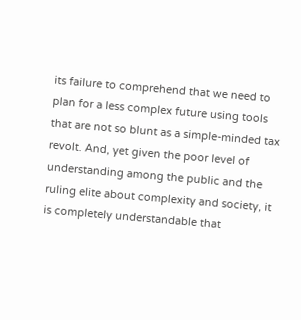its failure to comprehend that we need to plan for a less complex future using tools that are not so blunt as a simple-minded tax revolt. And, yet given the poor level of understanding among the public and the ruling elite about complexity and society, it is completely understandable that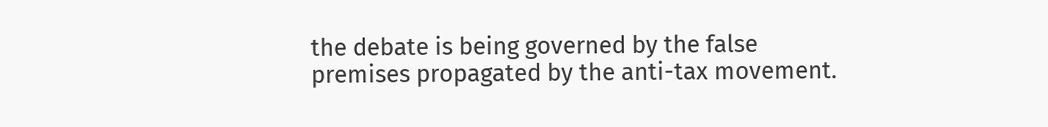the debate is being governed by the false premises propagated by the anti-tax movement.